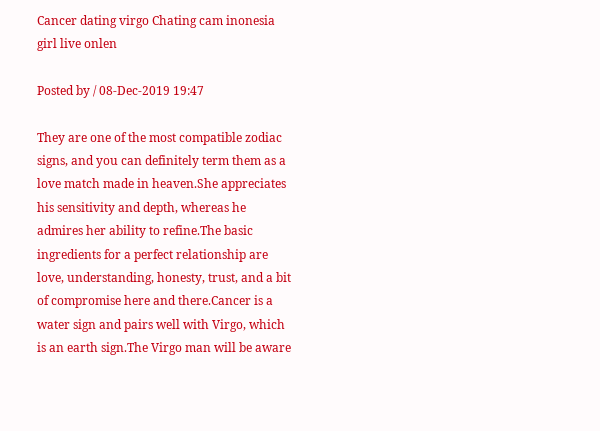Cancer dating virgo Chating cam inonesia girl live onlen

Posted by / 08-Dec-2019 19:47

They are one of the most compatible zodiac signs, and you can definitely term them as a love match made in heaven.She appreciates his sensitivity and depth, whereas he admires her ability to refine.The basic ingredients for a perfect relationship are love, understanding, honesty, trust, and a bit of compromise here and there.Cancer is a water sign and pairs well with Virgo, which is an earth sign.The Virgo man will be aware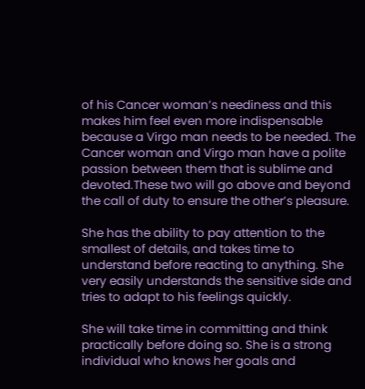of his Cancer woman’s neediness and this makes him feel even more indispensable because a Virgo man needs to be needed. The Cancer woman and Virgo man have a polite passion between them that is sublime and devoted.These two will go above and beyond the call of duty to ensure the other’s pleasure.

She has the ability to pay attention to the smallest of details, and takes time to understand before reacting to anything. She very easily understands the sensitive side and tries to adapt to his feelings quickly.

She will take time in committing and think practically before doing so. She is a strong individual who knows her goals and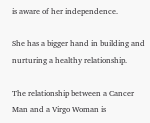is aware of her independence.

She has a bigger hand in building and nurturing a healthy relationship.

The relationship between a Cancer Man and a Virgo Woman is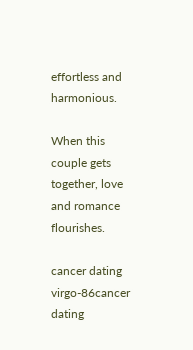effortless and harmonious.

When this couple gets together, love and romance flourishes.

cancer dating virgo-86cancer dating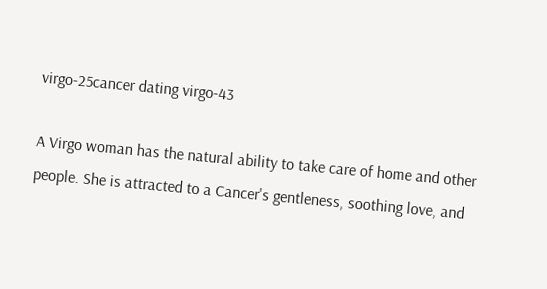virgo-25cancer dating virgo-43

A Virgo woman has the natural ability to take care of home and other people. She is attracted to a Cancer's gentleness, soothing love, and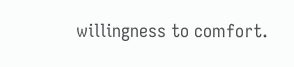willingness to comfort.